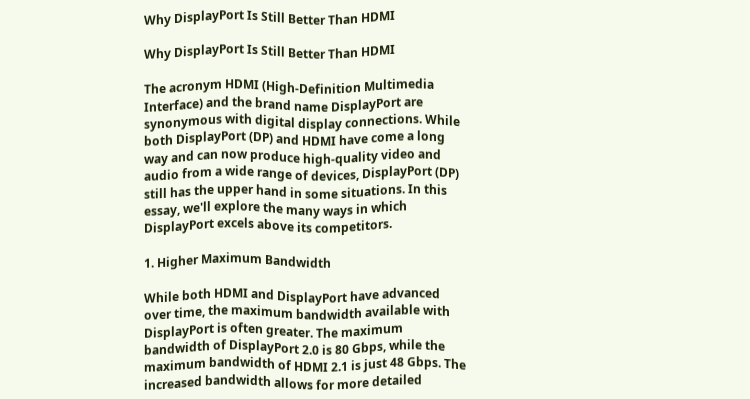Why DisplayPort Is Still Better Than HDMI

Why DisplayPort Is Still Better Than HDMI

The acronym HDMI (High-Definition Multimedia Interface) and the brand name DisplayPort are synonymous with digital display connections. While both DisplayPort (DP) and HDMI have come a long way and can now produce high-quality video and audio from a wide range of devices, DisplayPort (DP) still has the upper hand in some situations. In this essay, we'll explore the many ways in which DisplayPort excels above its competitors.

1. Higher Maximum Bandwidth

While both HDMI and DisplayPort have advanced over time, the maximum bandwidth available with DisplayPort is often greater. The maximum bandwidth of DisplayPort 2.0 is 80 Gbps, while the maximum bandwidth of HDMI 2.1 is just 48 Gbps. The increased bandwidth allows for more detailed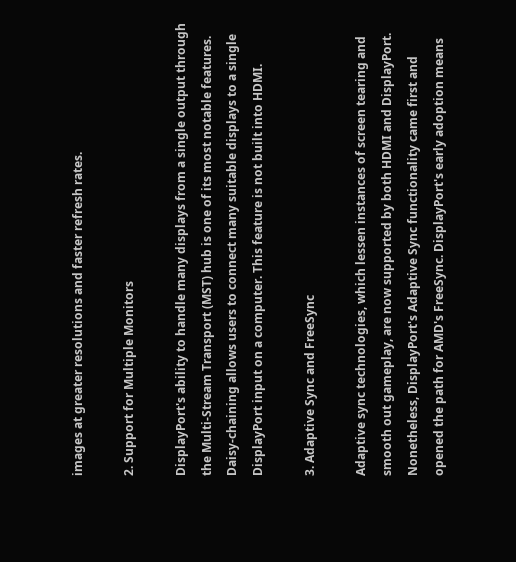images at greater resolutions and faster refresh rates.

2. Support for Multiple Monitors

DisplayPort's ability to handle many displays from a single output through the Multi-Stream Transport (MST) hub is one of its most notable features. Daisy-chaining allows users to connect many suitable displays to a single DisplayPort input on a computer. This feature is not built into HDMI.

3. Adaptive Sync and FreeSync

Adaptive sync technologies, which lessen instances of screen tearing and smooth out gameplay, are now supported by both HDMI and DisplayPort. Nonetheless, DisplayPort's Adaptive Sync functionality came first and opened the path for AMD's FreeSync. DisplayPort's early adoption means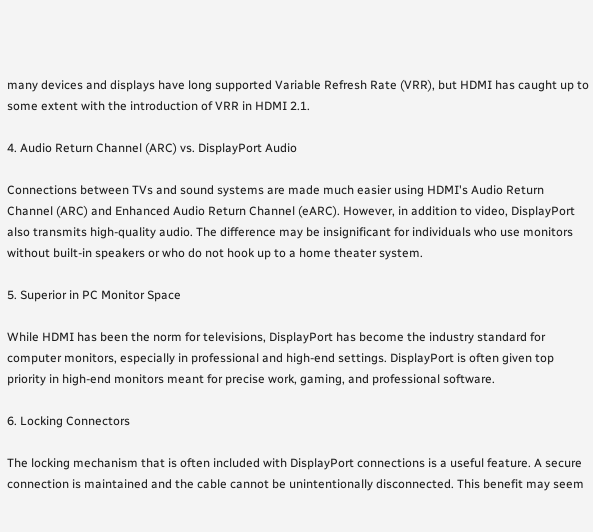many devices and displays have long supported Variable Refresh Rate (VRR), but HDMI has caught up to some extent with the introduction of VRR in HDMI 2.1.

4. Audio Return Channel (ARC) vs. DisplayPort Audio

Connections between TVs and sound systems are made much easier using HDMI's Audio Return Channel (ARC) and Enhanced Audio Return Channel (eARC). However, in addition to video, DisplayPort also transmits high-quality audio. The difference may be insignificant for individuals who use monitors without built-in speakers or who do not hook up to a home theater system.

5. Superior in PC Monitor Space

While HDMI has been the norm for televisions, DisplayPort has become the industry standard for computer monitors, especially in professional and high-end settings. DisplayPort is often given top priority in high-end monitors meant for precise work, gaming, and professional software.

6. Locking Connectors

The locking mechanism that is often included with DisplayPort connections is a useful feature. A secure connection is maintained and the cable cannot be unintentionally disconnected. This benefit may seem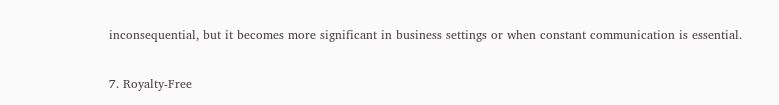inconsequential, but it becomes more significant in business settings or when constant communication is essential.

7. Royalty-Free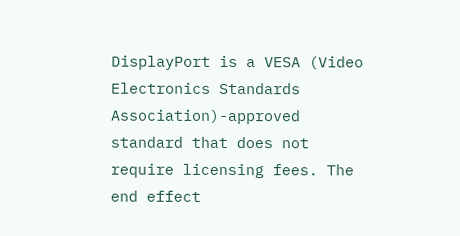DisplayPort is a VESA (Video Electronics Standards Association)-approved standard that does not require licensing fees. The end effect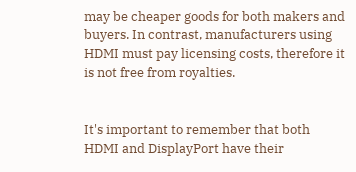may be cheaper goods for both makers and buyers. In contrast, manufacturers using HDMI must pay licensing costs, therefore it is not free from royalties.


It's important to remember that both HDMI and DisplayPort have their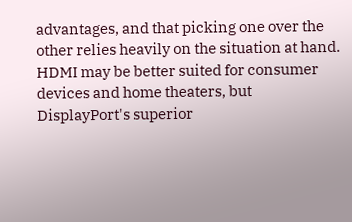advantages, and that picking one over the other relies heavily on the situation at hand. HDMI may be better suited for consumer devices and home theaters, but DisplayPort's superior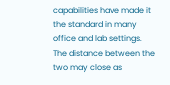capabilities have made it the standard in many office and lab settings. The distance between the two may close as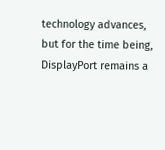technology advances, but for the time being, DisplayPort remains a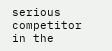serious competitor in the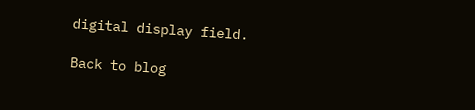digital display field.

Back to blog